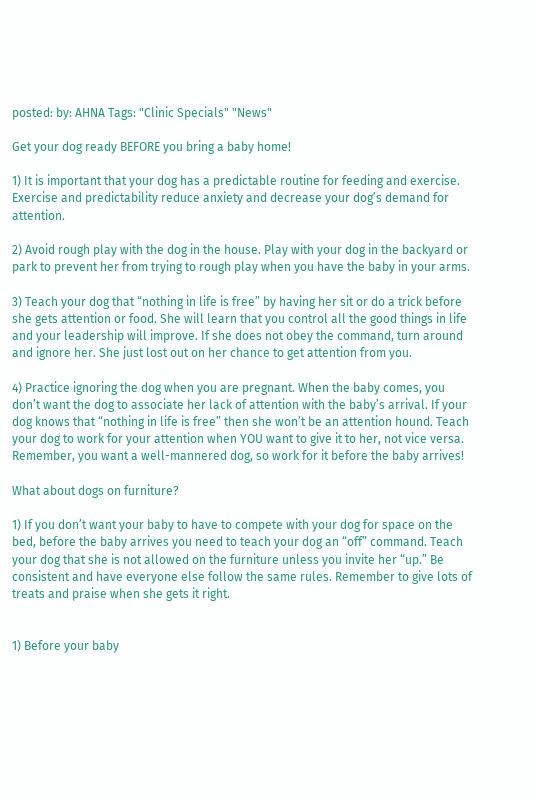posted: by: AHNA Tags: "Clinic Specials" "News"

Get your dog ready BEFORE you bring a baby home!

1) It is important that your dog has a predictable routine for feeding and exercise.  Exercise and predictability reduce anxiety and decrease your dog’s demand for attention.

2) Avoid rough play with the dog in the house. Play with your dog in the backyard or park to prevent her from trying to rough play when you have the baby in your arms.

3) Teach your dog that “nothing in life is free” by having her sit or do a trick before she gets attention or food. She will learn that you control all the good things in life and your leadership will improve. If she does not obey the command, turn around and ignore her. She just lost out on her chance to get attention from you.

4) Practice ignoring the dog when you are pregnant. When the baby comes, you don’t want the dog to associate her lack of attention with the baby’s arrival. If your dog knows that “nothing in life is free” then she won’t be an attention hound. Teach your dog to work for your attention when YOU want to give it to her, not vice versa. Remember, you want a well-mannered dog, so work for it before the baby arrives!

What about dogs on furniture?

1) If you don’t want your baby to have to compete with your dog for space on the bed, before the baby arrives you need to teach your dog an “off” command. Teach your dog that she is not allowed on the furniture unless you invite her “up.” Be consistent and have everyone else follow the same rules. Remember to give lots of treats and praise when she gets it right.


1) Before your baby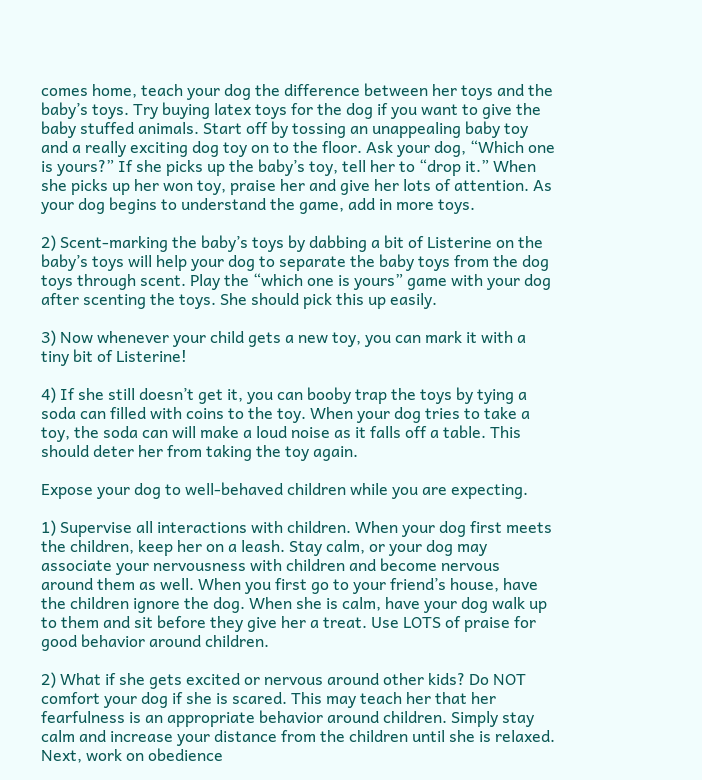comes home, teach your dog the difference between her toys and the baby’s toys. Try buying latex toys for the dog if you want to give the baby stuffed animals. Start off by tossing an unappealing baby toy and a really exciting dog toy on to the floor. Ask your dog, “Which one is yours?” If she picks up the baby’s toy, tell her to “drop it.” When she picks up her won toy, praise her and give her lots of attention. As your dog begins to understand the game, add in more toys.

2) Scent-marking the baby’s toys by dabbing a bit of Listerine on the baby’s toys will help your dog to separate the baby toys from the dog toys through scent. Play the “which one is yours” game with your dog after scenting the toys. She should pick this up easily.

3) Now whenever your child gets a new toy, you can mark it with a tiny bit of Listerine!

4) If she still doesn’t get it, you can booby trap the toys by tying a soda can filled with coins to the toy. When your dog tries to take a toy, the soda can will make a loud noise as it falls off a table. This should deter her from taking the toy again.

Expose your dog to well-behaved children while you are expecting.

1) Supervise all interactions with children. When your dog first meets the children, keep her on a leash. Stay calm, or your dog may associate your nervousness with children and become nervous around them as well. When you first go to your friend’s house, have the children ignore the dog. When she is calm, have your dog walk up to them and sit before they give her a treat. Use LOTS of praise for good behavior around children.

2) What if she gets excited or nervous around other kids? Do NOT comfort your dog if she is scared. This may teach her that her fearfulness is an appropriate behavior around children. Simply stay calm and increase your distance from the children until she is relaxed. Next, work on obedience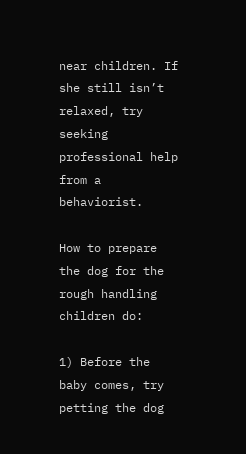near children. If she still isn’t relaxed, try seeking professional help from a behaviorist.

How to prepare the dog for the rough handling children do:

1) Before the baby comes, try petting the dog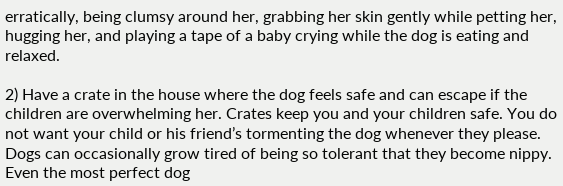erratically, being clumsy around her, grabbing her skin gently while petting her, hugging her, and playing a tape of a baby crying while the dog is eating and relaxed.

2) Have a crate in the house where the dog feels safe and can escape if the children are overwhelming her. Crates keep you and your children safe. You do not want your child or his friend’s tormenting the dog whenever they please. Dogs can occasionally grow tired of being so tolerant that they become nippy. Even the most perfect dog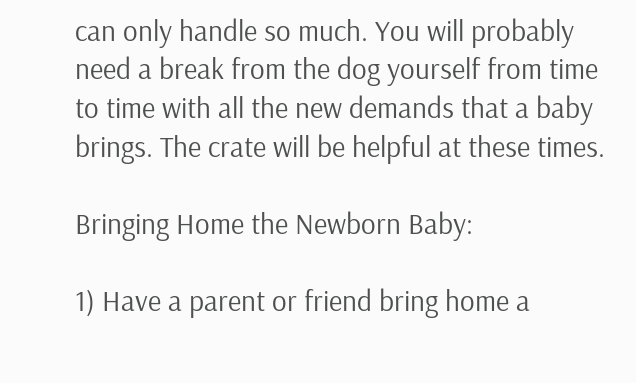can only handle so much. You will probably need a break from the dog yourself from time to time with all the new demands that a baby brings. The crate will be helpful at these times.

Bringing Home the Newborn Baby:

1) Have a parent or friend bring home a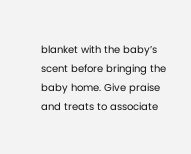blanket with the baby’s scent before bringing the baby home. Give praise and treats to associate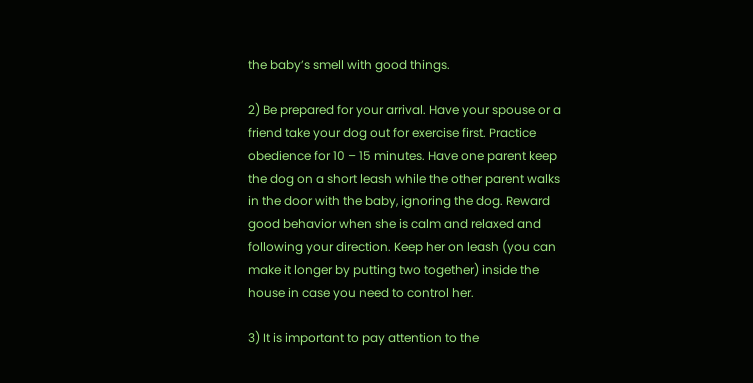the baby’s smell with good things.

2) Be prepared for your arrival. Have your spouse or a friend take your dog out for exercise first. Practice obedience for 10 – 15 minutes. Have one parent keep the dog on a short leash while the other parent walks in the door with the baby, ignoring the dog. Reward good behavior when she is calm and relaxed and following your direction. Keep her on leash (you can make it longer by putting two together) inside the house in case you need to control her.

3) It is important to pay attention to the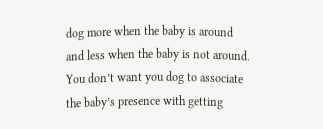dog more when the baby is around and less when the baby is not around. You don’t want you dog to associate the baby’s presence with getting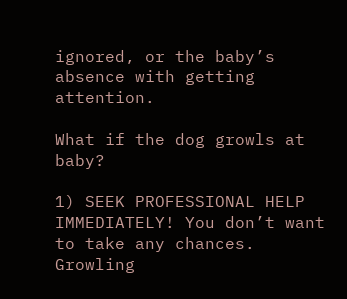ignored, or the baby’s absence with getting attention.

What if the dog growls at baby?

1) SEEK PROFESSIONAL HELP IMMEDIATELY! You don’t want to take any chances. Growling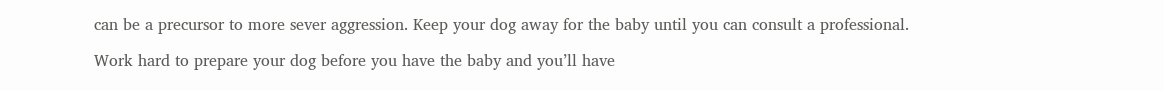can be a precursor to more sever aggression. Keep your dog away for the baby until you can consult a professional.

Work hard to prepare your dog before you have the baby and you’ll have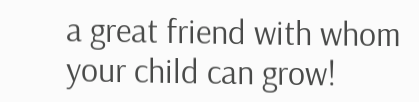a great friend with whom your child can grow!